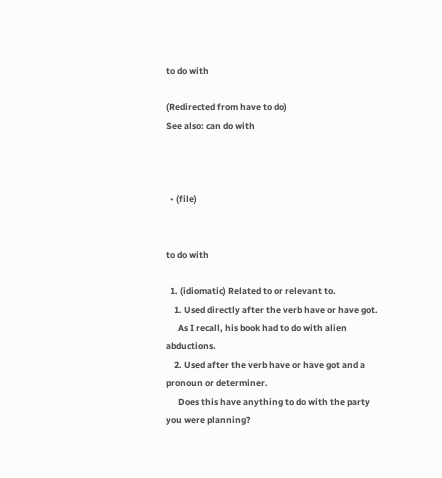to do with

(Redirected from have to do)
See also: can do with



  • (file)


to do with

  1. (idiomatic) Related to or relevant to.
    1. Used directly after the verb have or have got.
      As I recall, his book had to do with alien abductions.
    2. Used after the verb have or have got and a pronoun or determiner.
      Does this have anything to do with the party you were planning?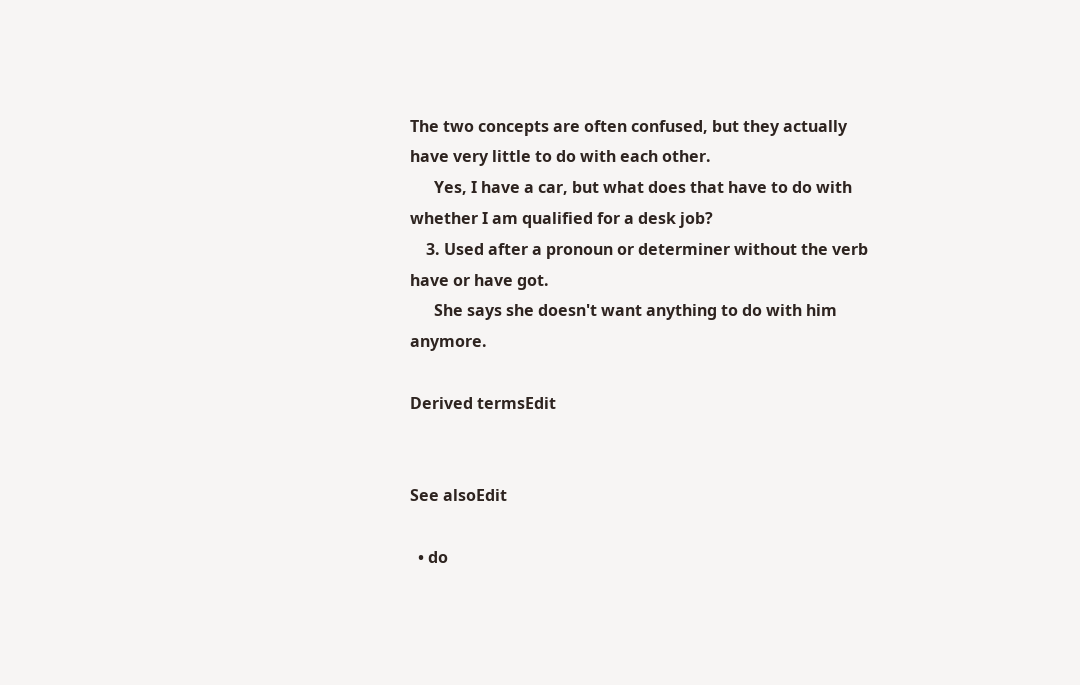The two concepts are often confused, but they actually have very little to do with each other.
      Yes, I have a car, but what does that have to do with whether I am qualified for a desk job?
    3. Used after a pronoun or determiner without the verb have or have got.
      She says she doesn't want anything to do with him anymore.

Derived termsEdit


See alsoEdit

  • do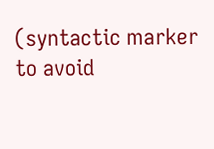(syntactic marker to avoid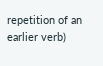repetition of an earlier verb)